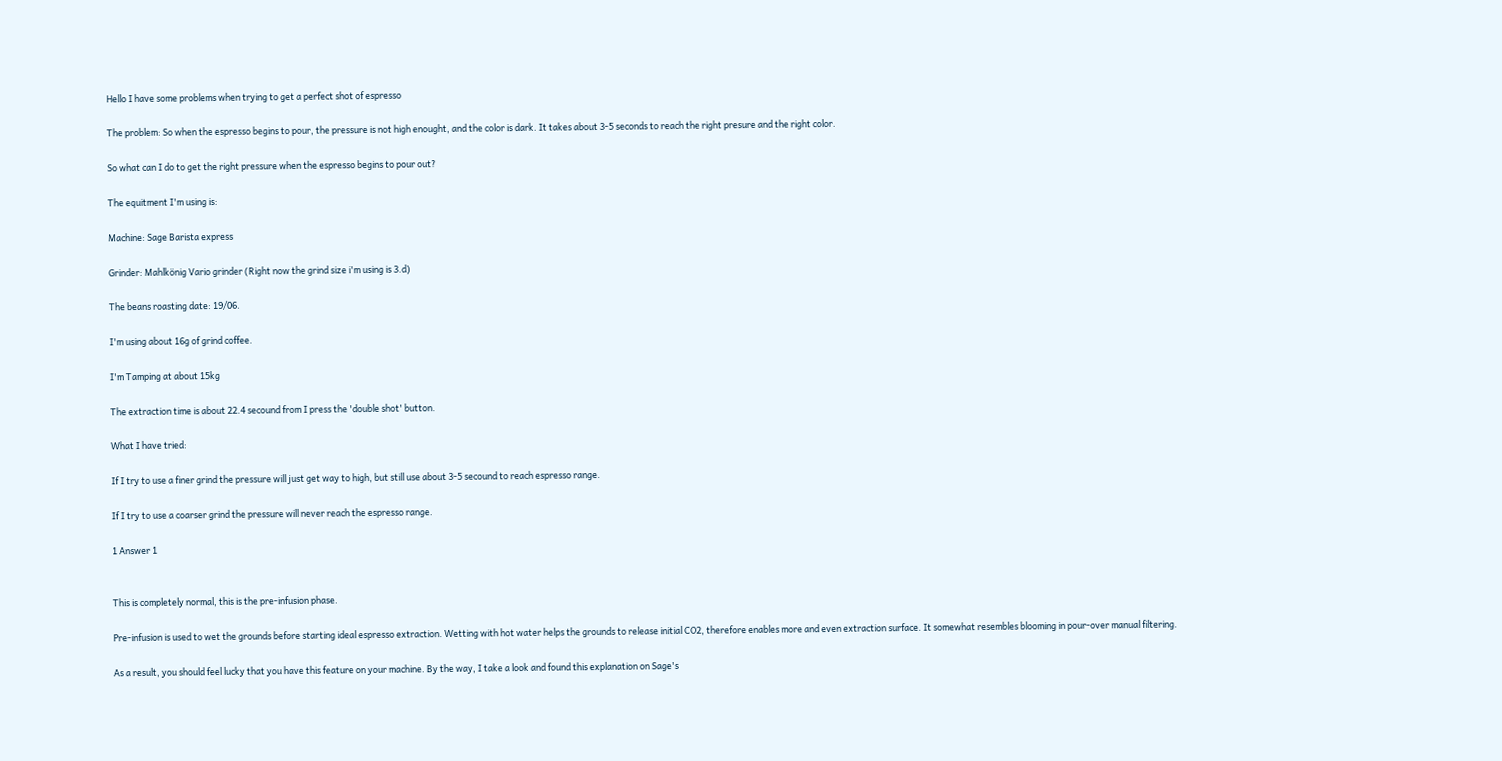Hello I have some problems when trying to get a perfect shot of espresso

The problem: So when the espresso begins to pour, the pressure is not high enought, and the color is dark. It takes about 3-5 seconds to reach the right presure and the right color.

So what can I do to get the right pressure when the espresso begins to pour out?

The equitment I'm using is:

Machine: Sage Barista express

Grinder: Mahlkönig Vario grinder (Right now the grind size i'm using is 3.d)

The beans roasting date: 19/06.

I'm using about 16g of grind coffee.

I'm Tamping at about 15kg

The extraction time is about 22.4 secound from I press the 'double shot' button.

What I have tried:

If I try to use a finer grind the pressure will just get way to high, but still use about 3-5 secound to reach espresso range.

If I try to use a coarser grind the pressure will never reach the espresso range.

1 Answer 1


This is completely normal, this is the pre-infusion phase.

Pre-infusion is used to wet the grounds before starting ideal espresso extraction. Wetting with hot water helps the grounds to release initial CO2, therefore enables more and even extraction surface. It somewhat resembles blooming in pour-over manual filtering.

As a result, you should feel lucky that you have this feature on your machine. By the way, I take a look and found this explanation on Sage's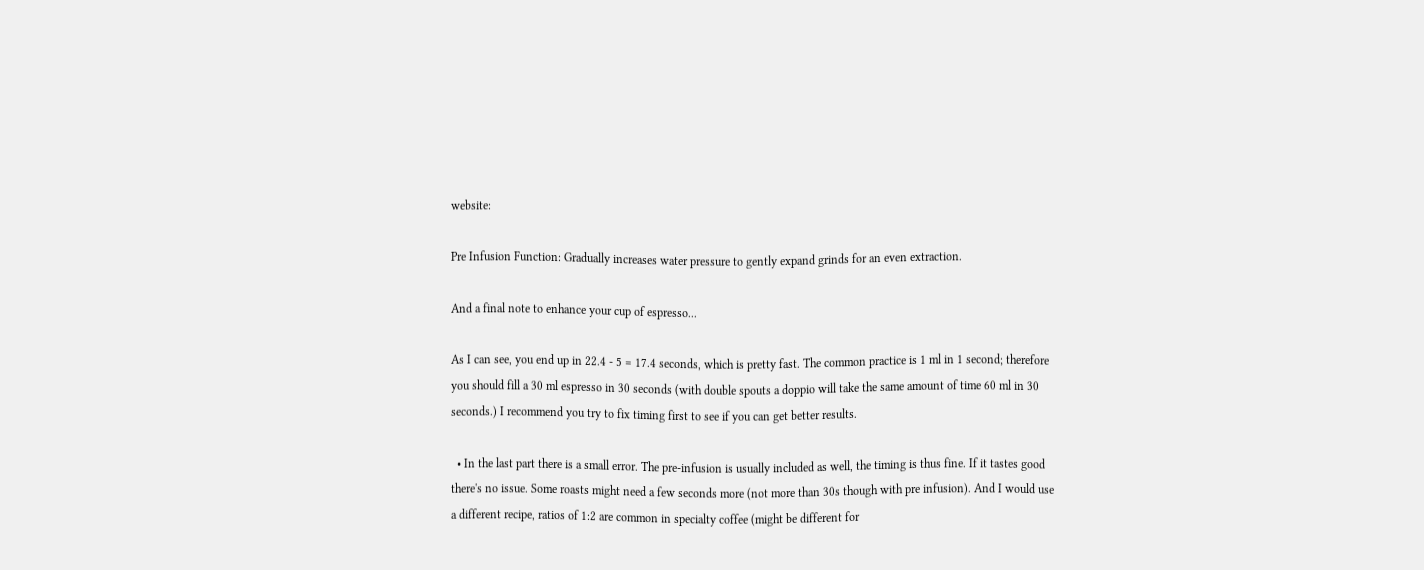website:

Pre Infusion Function: Gradually increases water pressure to gently expand grinds for an even extraction.

And a final note to enhance your cup of espresso...

As I can see, you end up in 22.4 - 5 = 17.4 seconds, which is pretty fast. The common practice is 1 ml in 1 second; therefore you should fill a 30 ml espresso in 30 seconds (with double spouts a doppio will take the same amount of time 60 ml in 30 seconds.) I recommend you try to fix timing first to see if you can get better results.

  • In the last part there is a small error. The pre-infusion is usually included as well, the timing is thus fine. If it tastes good there's no issue. Some roasts might need a few seconds more (not more than 30s though with pre infusion). And I would use a different recipe, ratios of 1:2 are common in specialty coffee (might be different for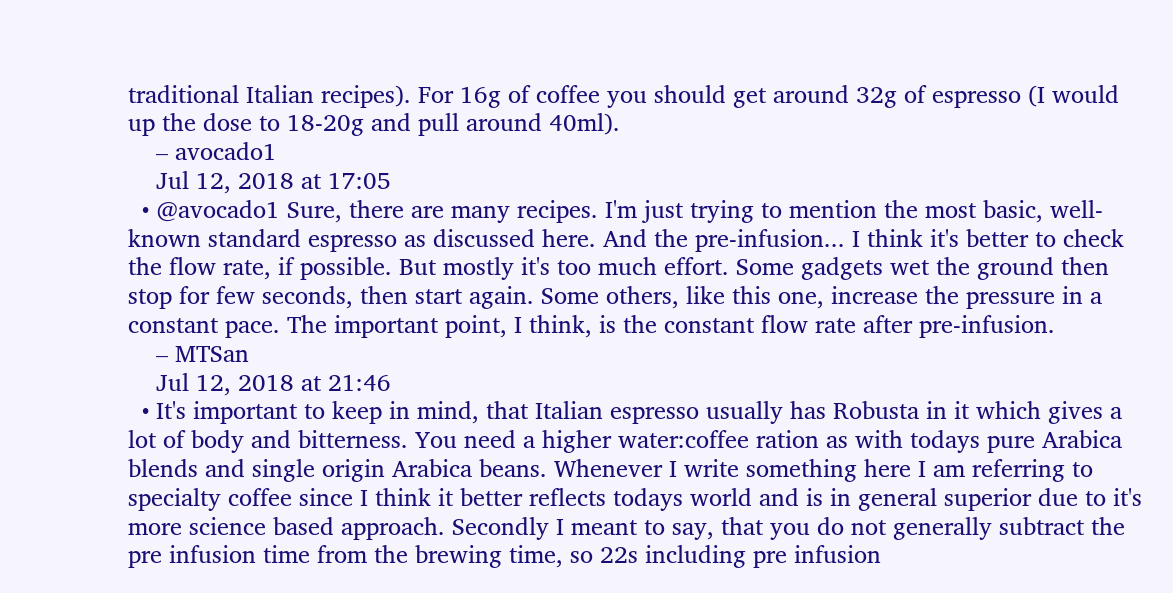traditional Italian recipes). For 16g of coffee you should get around 32g of espresso (I would up the dose to 18-20g and pull around 40ml).
    – avocado1
    Jul 12, 2018 at 17:05
  • @avocado1 Sure, there are many recipes. I'm just trying to mention the most basic, well-known standard espresso as discussed here. And the pre-infusion... I think it's better to check the flow rate, if possible. But mostly it's too much effort. Some gadgets wet the ground then stop for few seconds, then start again. Some others, like this one, increase the pressure in a constant pace. The important point, I think, is the constant flow rate after pre-infusion.
    – MTSan
    Jul 12, 2018 at 21:46
  • It's important to keep in mind, that Italian espresso usually has Robusta in it which gives a lot of body and bitterness. You need a higher water:coffee ration as with todays pure Arabica blends and single origin Arabica beans. Whenever I write something here I am referring to specialty coffee since I think it better reflects todays world and is in general superior due to it's more science based approach. Secondly I meant to say, that you do not generally subtract the pre infusion time from the brewing time, so 22s including pre infusion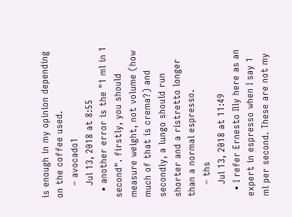is enough in my opinion depending on the coffee used.
    – avocado1
    Jul 13, 2018 at 8:55
  • another error is the "1 ml in 1 second". firstly, you should measure weight, not volume (how much of that is crema?) and secondly, a lungo should run shorter and a ristretto longer than a normal espresso.
    – ths
    Jul 13, 2018 at 11:49
  • I refer Ernesto Illy here as an expert in espresso when I say 1 ml per second. These are not my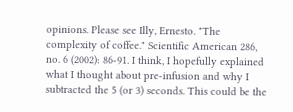opinions. Please see Illy, Ernesto. "The complexity of coffee." Scientific American 286, no. 6 (2002): 86-91. I think, I hopefully explained what I thought about pre-infusion and why I subtracted the 5 (or 3) seconds. This could be the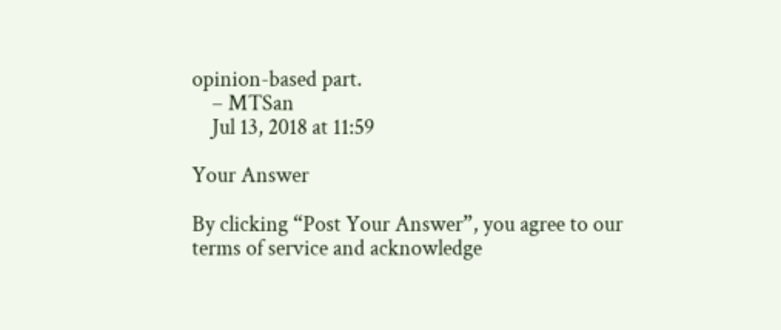opinion-based part.
    – MTSan
    Jul 13, 2018 at 11:59

Your Answer

By clicking “Post Your Answer”, you agree to our terms of service and acknowledge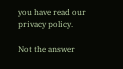you have read our privacy policy.

Not the answer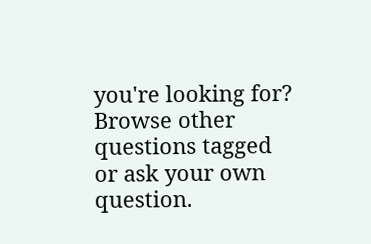you're looking for? Browse other questions tagged or ask your own question.